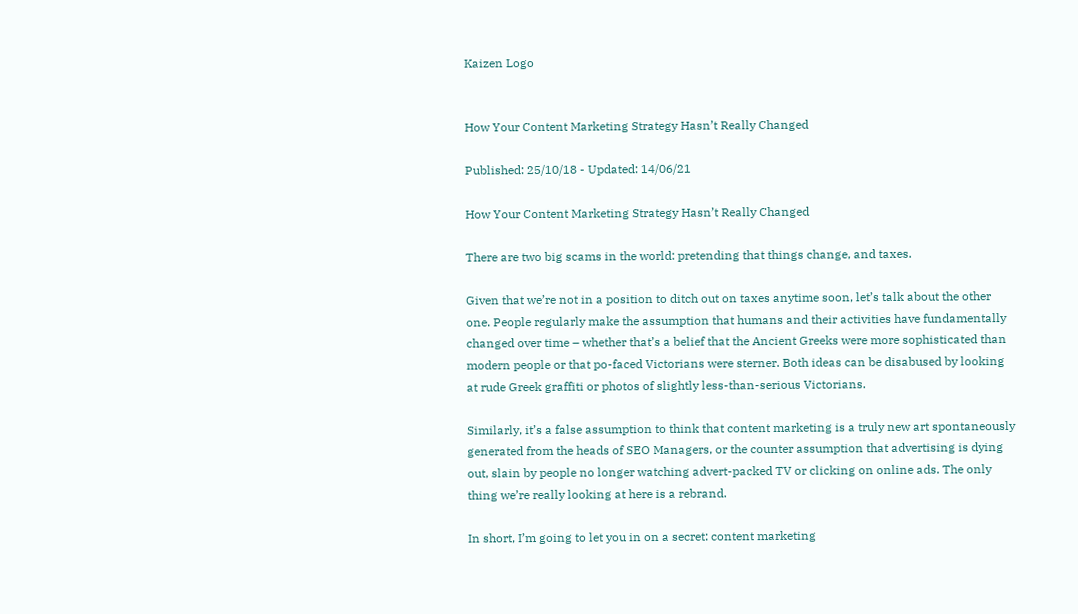Kaizen Logo


How Your Content Marketing Strategy Hasn’t Really Changed

Published: 25/10/18 - Updated: 14/06/21

How Your Content Marketing Strategy Hasn’t Really Changed

There are two big scams in the world: pretending that things change, and taxes.

Given that we’re not in a position to ditch out on taxes anytime soon, let’s talk about the other one. People regularly make the assumption that humans and their activities have fundamentally changed over time – whether that’s a belief that the Ancient Greeks were more sophisticated than modern people or that po-faced Victorians were sterner. Both ideas can be disabused by looking at rude Greek graffiti or photos of slightly less-than-serious Victorians.

Similarly, it’s a false assumption to think that content marketing is a truly new art spontaneously generated from the heads of SEO Managers, or the counter assumption that advertising is dying out, slain by people no longer watching advert-packed TV or clicking on online ads. The only thing we’re really looking at here is a rebrand.

In short, I’m going to let you in on a secret: content marketing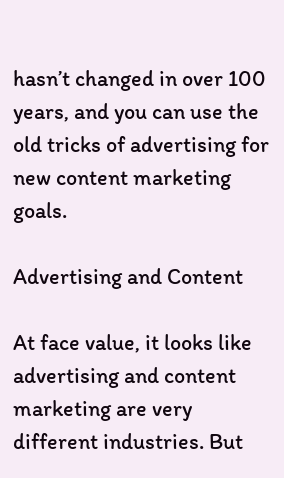hasn’t changed in over 100 years, and you can use the old tricks of advertising for new content marketing goals.

Advertising and Content

At face value, it looks like advertising and content marketing are very different industries. But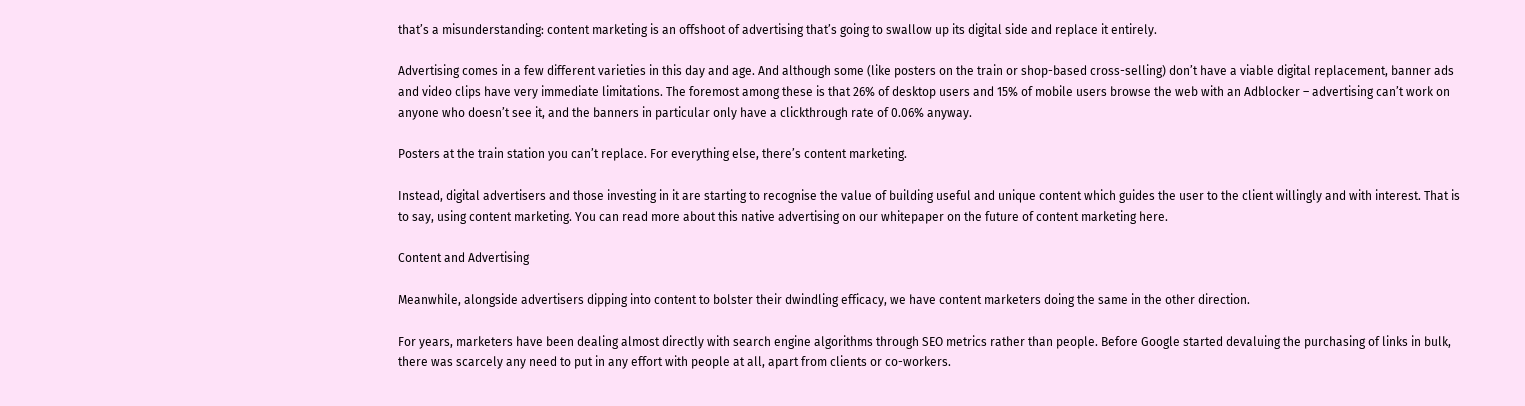that’s a misunderstanding: content marketing is an offshoot of advertising that’s going to swallow up its digital side and replace it entirely.

Advertising comes in a few different varieties in this day and age. And although some (like posters on the train or shop-based cross-selling) don’t have a viable digital replacement, banner ads and video clips have very immediate limitations. The foremost among these is that 26% of desktop users and 15% of mobile users browse the web with an Adblocker – advertising can’t work on anyone who doesn’t see it, and the banners in particular only have a clickthrough rate of 0.06% anyway.

Posters at the train station you can’t replace. For everything else, there’s content marketing.

Instead, digital advertisers and those investing in it are starting to recognise the value of building useful and unique content which guides the user to the client willingly and with interest. That is to say, using content marketing. You can read more about this native advertising on our whitepaper on the future of content marketing here.

Content and Advertising

Meanwhile, alongside advertisers dipping into content to bolster their dwindling efficacy, we have content marketers doing the same in the other direction.

For years, marketers have been dealing almost directly with search engine algorithms through SEO metrics rather than people. Before Google started devaluing the purchasing of links in bulk, there was scarcely any need to put in any effort with people at all, apart from clients or co-workers.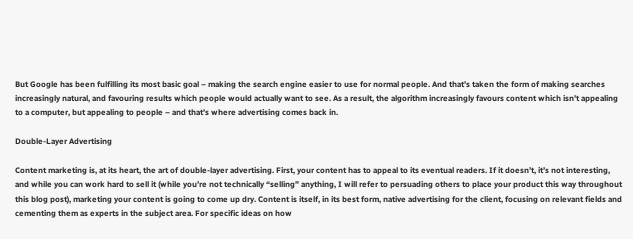But Google has been fulfilling its most basic goal – making the search engine easier to use for normal people. And that’s taken the form of making searches increasingly natural, and favouring results which people would actually want to see. As a result, the algorithm increasingly favours content which isn’t appealing to a computer, but appealing to people – and that’s where advertising comes back in.

Double-Layer Advertising

Content marketing is, at its heart, the art of double-layer advertising. First, your content has to appeal to its eventual readers. If it doesn’t, it’s not interesting, and while you can work hard to sell it (while you’re not technically “selling” anything, I will refer to persuading others to place your product this way throughout this blog post), marketing your content is going to come up dry. Content is itself, in its best form, native advertising for the client, focusing on relevant fields and cementing them as experts in the subject area. For specific ideas on how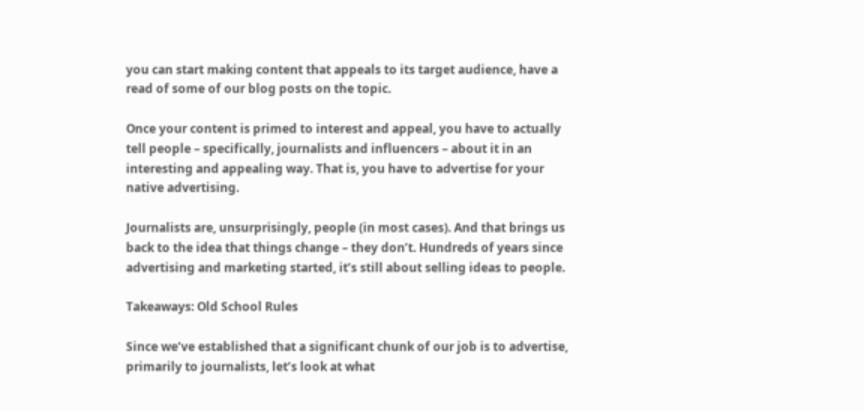you can start making content that appeals to its target audience, have a read of some of our blog posts on the topic.

Once your content is primed to interest and appeal, you have to actually tell people – specifically, journalists and influencers – about it in an interesting and appealing way. That is, you have to advertise for your native advertising.

Journalists are, unsurprisingly, people (in most cases). And that brings us back to the idea that things change – they don’t. Hundreds of years since advertising and marketing started, it’s still about selling ideas to people.

Takeaways: Old School Rules

Since we’ve established that a significant chunk of our job is to advertise, primarily to journalists, let’s look at what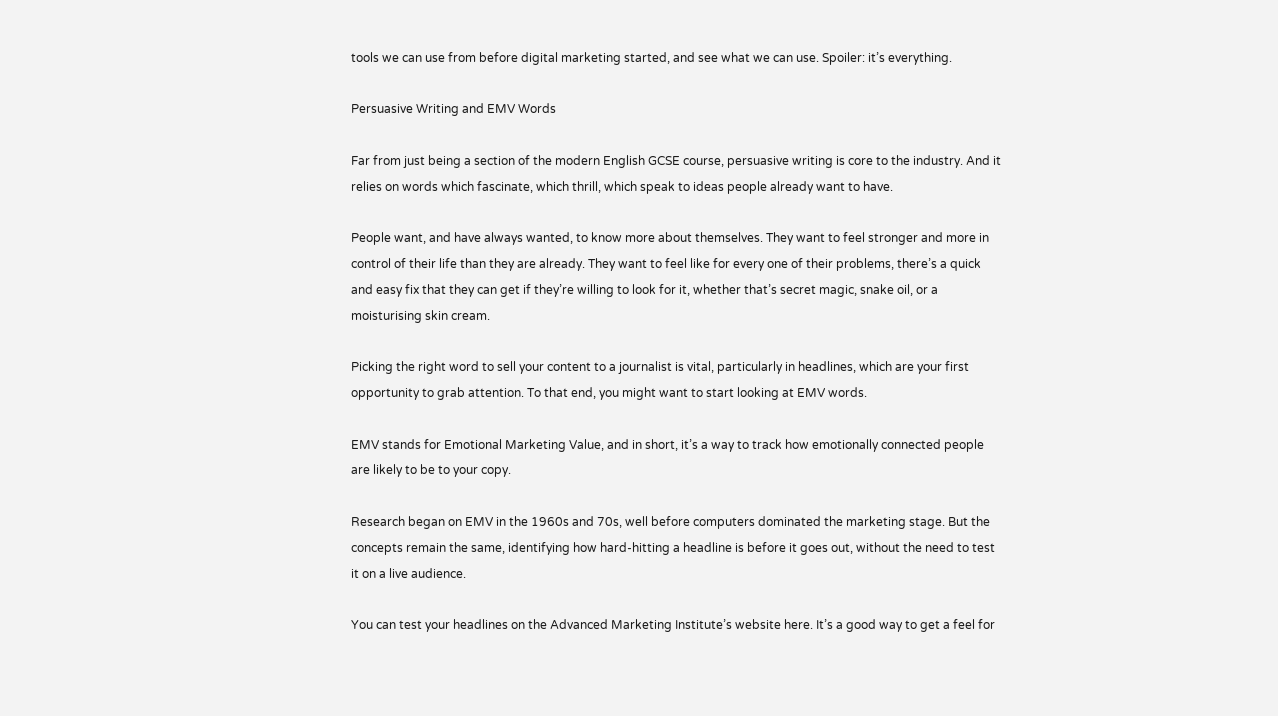tools we can use from before digital marketing started, and see what we can use. Spoiler: it’s everything.

Persuasive Writing and EMV Words

Far from just being a section of the modern English GCSE course, persuasive writing is core to the industry. And it relies on words which fascinate, which thrill, which speak to ideas people already want to have.

People want, and have always wanted, to know more about themselves. They want to feel stronger and more in control of their life than they are already. They want to feel like for every one of their problems, there’s a quick and easy fix that they can get if they’re willing to look for it, whether that’s secret magic, snake oil, or a moisturising skin cream.

Picking the right word to sell your content to a journalist is vital, particularly in headlines, which are your first opportunity to grab attention. To that end, you might want to start looking at EMV words.

EMV stands for Emotional Marketing Value, and in short, it’s a way to track how emotionally connected people are likely to be to your copy.

Research began on EMV in the 1960s and 70s, well before computers dominated the marketing stage. But the concepts remain the same, identifying how hard-hitting a headline is before it goes out, without the need to test it on a live audience.

You can test your headlines on the Advanced Marketing Institute’s website here. It’s a good way to get a feel for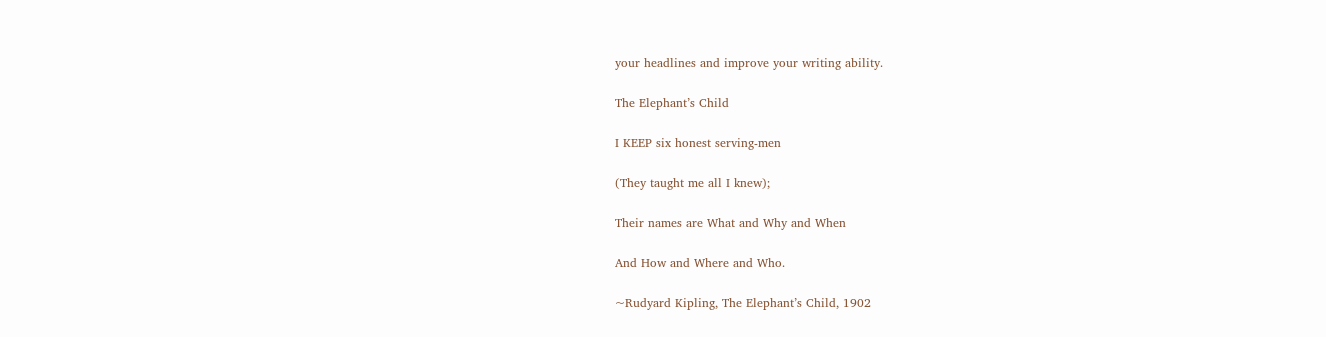your headlines and improve your writing ability.

The Elephant’s Child

I KEEP six honest serving-men

(They taught me all I knew);

Their names are What and Why and When

And How and Where and Who.

~Rudyard Kipling, The Elephant’s Child, 1902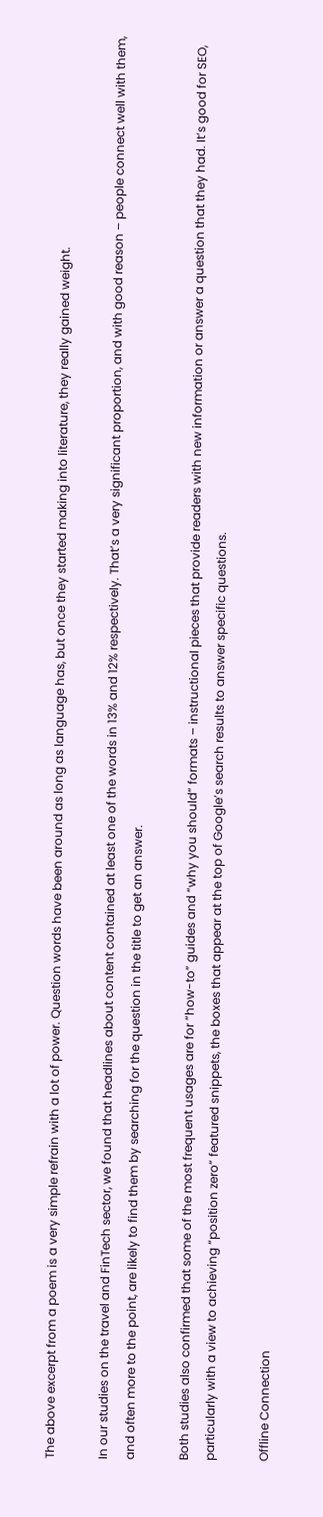The above excerpt from a poem is a very simple refrain with a lot of power. Question words have been around as long as language has, but once they started making into literature, they really gained weight.

In our studies on the travel and FinTech sector, we found that headlines about content contained at least one of the words in 13% and 12% respectively. That’s a very significant proportion, and with good reason – people connect well with them, and often more to the point, are likely to find them by searching for the question in the title to get an answer.

Both studies also confirmed that some of the most frequent usages are for “how-to” guides and “why you should” formats – instructional pieces that provide readers with new information or answer a question that they had. It’s good for SEO, particularly with a view to achieving “position zero” featured snippets, the boxes that appear at the top of Google’s search results to answer specific questions.

Offline Connection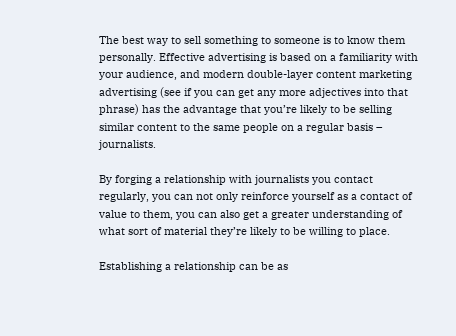The best way to sell something to someone is to know them personally. Effective advertising is based on a familiarity with your audience, and modern double-layer content marketing advertising (see if you can get any more adjectives into that phrase) has the advantage that you’re likely to be selling similar content to the same people on a regular basis – journalists.

By forging a relationship with journalists you contact regularly, you can not only reinforce yourself as a contact of value to them, you can also get a greater understanding of what sort of material they’re likely to be willing to place.

Establishing a relationship can be as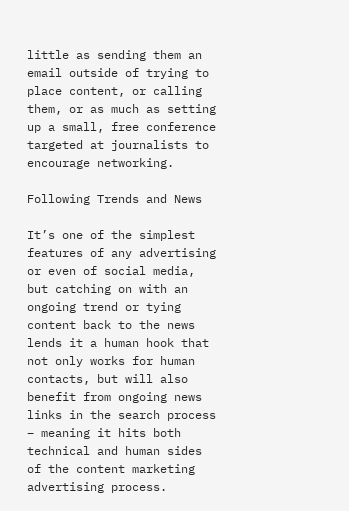little as sending them an email outside of trying to place content, or calling them, or as much as setting up a small, free conference targeted at journalists to encourage networking.

Following Trends and News

It’s one of the simplest features of any advertising or even of social media, but catching on with an ongoing trend or tying content back to the news lends it a human hook that not only works for human contacts, but will also benefit from ongoing news links in the search process – meaning it hits both technical and human sides of the content marketing advertising process.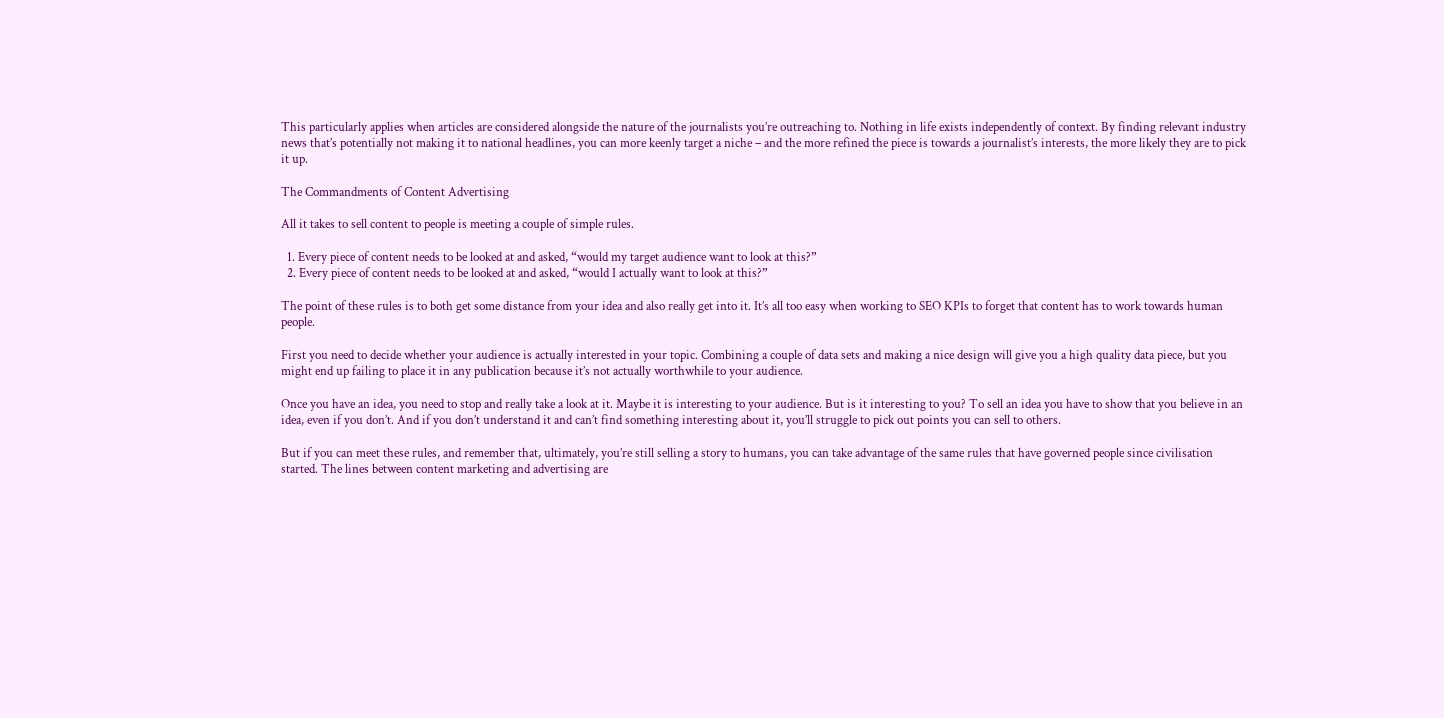This particularly applies when articles are considered alongside the nature of the journalists you’re outreaching to. Nothing in life exists independently of context. By finding relevant industry news that’s potentially not making it to national headlines, you can more keenly target a niche – and the more refined the piece is towards a journalist’s interests, the more likely they are to pick it up.

The Commandments of Content Advertising

All it takes to sell content to people is meeting a couple of simple rules.

  1. Every piece of content needs to be looked at and asked, “would my target audience want to look at this?”
  2. Every piece of content needs to be looked at and asked, “would I actually want to look at this?”

The point of these rules is to both get some distance from your idea and also really get into it. It’s all too easy when working to SEO KPIs to forget that content has to work towards human people.

First you need to decide whether your audience is actually interested in your topic. Combining a couple of data sets and making a nice design will give you a high quality data piece, but you might end up failing to place it in any publication because it’s not actually worthwhile to your audience.

Once you have an idea, you need to stop and really take a look at it. Maybe it is interesting to your audience. But is it interesting to you? To sell an idea you have to show that you believe in an idea, even if you don’t. And if you don’t understand it and can’t find something interesting about it, you’ll struggle to pick out points you can sell to others.

But if you can meet these rules, and remember that, ultimately, you’re still selling a story to humans, you can take advantage of the same rules that have governed people since civilisation started. The lines between content marketing and advertising are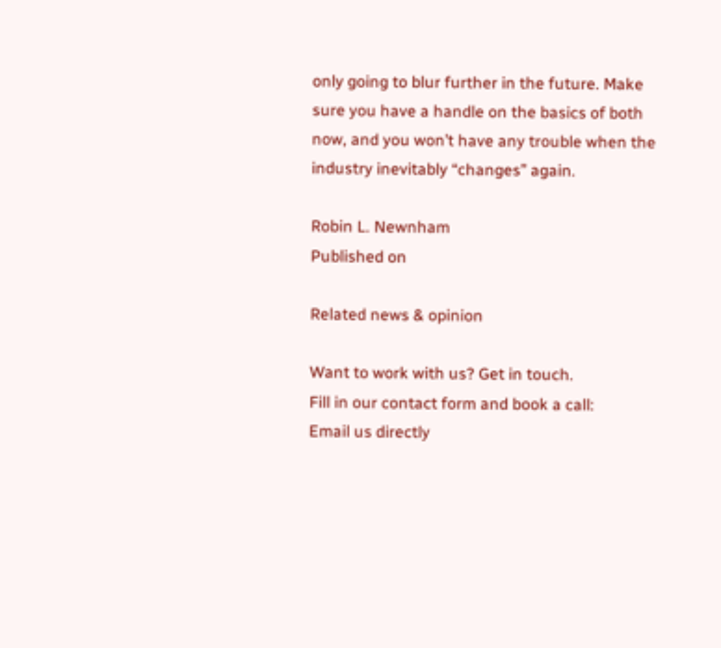only going to blur further in the future. Make sure you have a handle on the basics of both now, and you won’t have any trouble when the industry inevitably “changes” again.

Robin L. Newnham
Published on

Related news & opinion

Want to work with us? Get in touch.
Fill in our contact form and book a call:
Email us directly